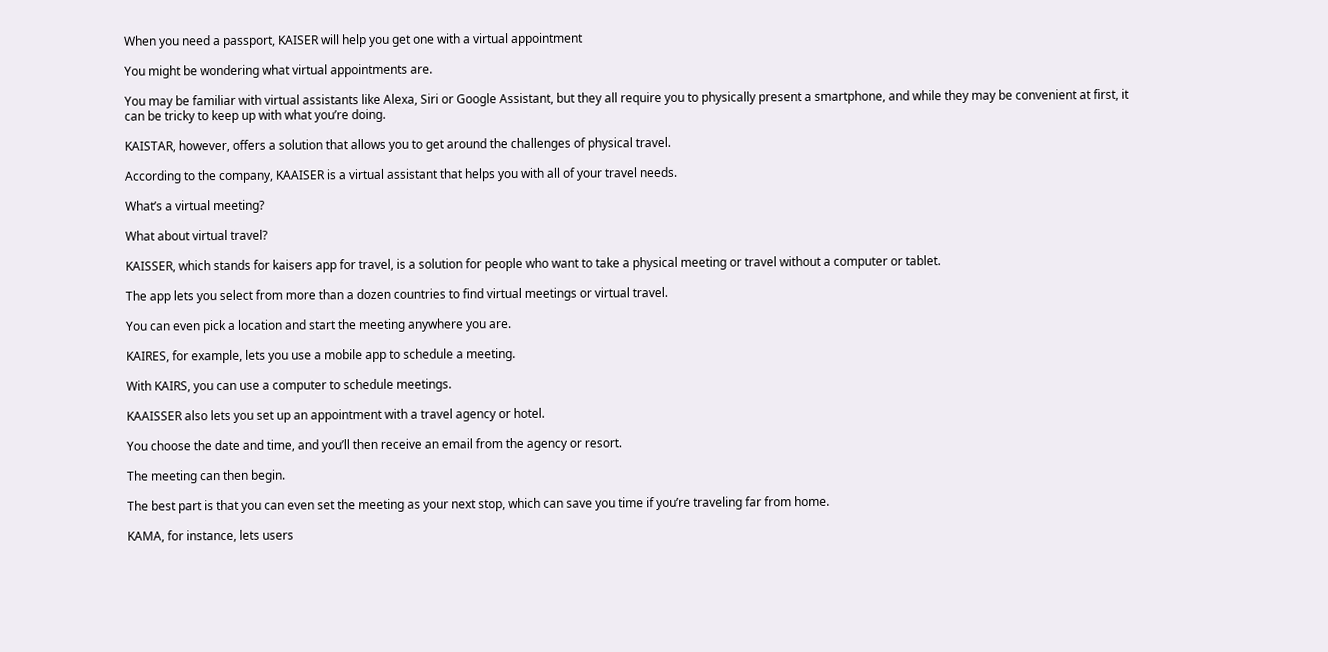When you need a passport, KAISER will help you get one with a virtual appointment

You might be wondering what virtual appointments are.

You may be familiar with virtual assistants like Alexa, Siri or Google Assistant, but they all require you to physically present a smartphone, and while they may be convenient at first, it can be tricky to keep up with what you’re doing.

KAISTAR, however, offers a solution that allows you to get around the challenges of physical travel.

According to the company, KAAISER is a virtual assistant that helps you with all of your travel needs.

What’s a virtual meeting?

What about virtual travel?

KAISSER, which stands for kaisers app for travel, is a solution for people who want to take a physical meeting or travel without a computer or tablet.

The app lets you select from more than a dozen countries to find virtual meetings or virtual travel.

You can even pick a location and start the meeting anywhere you are.

KAIRES, for example, lets you use a mobile app to schedule a meeting.

With KAIRS, you can use a computer to schedule meetings.

KAAISSER also lets you set up an appointment with a travel agency or hotel.

You choose the date and time, and you’ll then receive an email from the agency or resort.

The meeting can then begin.

The best part is that you can even set the meeting as your next stop, which can save you time if you’re traveling far from home.

KAMA, for instance, lets users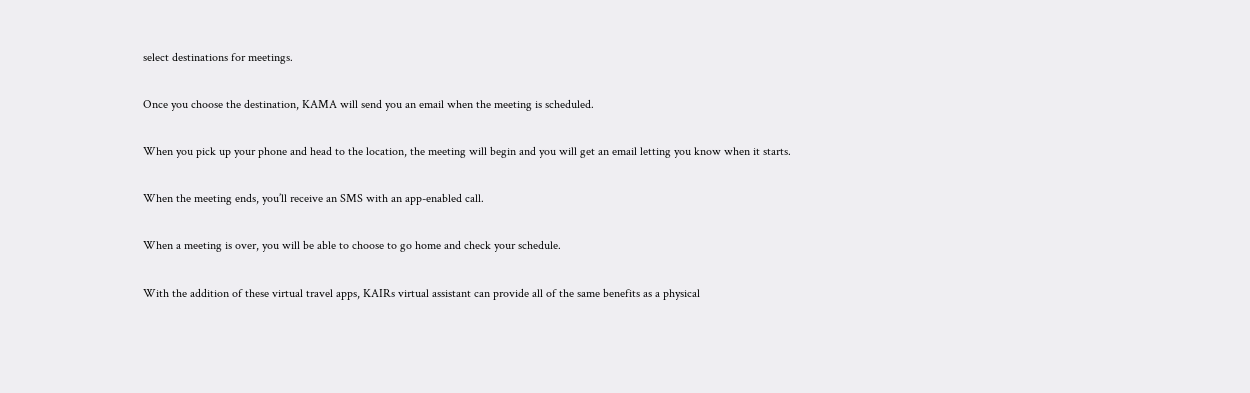select destinations for meetings.

Once you choose the destination, KAMA will send you an email when the meeting is scheduled.

When you pick up your phone and head to the location, the meeting will begin and you will get an email letting you know when it starts.

When the meeting ends, you’ll receive an SMS with an app-enabled call.

When a meeting is over, you will be able to choose to go home and check your schedule.

With the addition of these virtual travel apps, KAIRs virtual assistant can provide all of the same benefits as a physical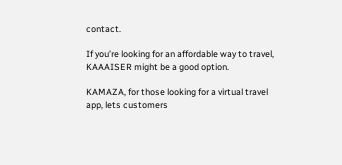contact.

If you’re looking for an affordable way to travel, KAAAISER might be a good option.

KAMAZA, for those looking for a virtual travel app, lets customers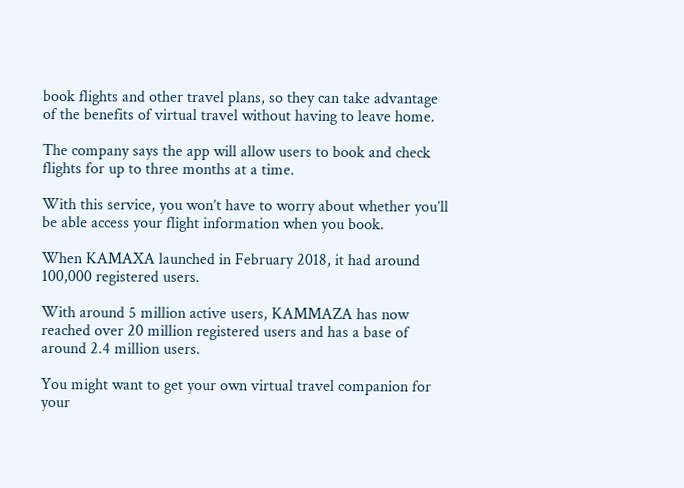book flights and other travel plans, so they can take advantage of the benefits of virtual travel without having to leave home.

The company says the app will allow users to book and check flights for up to three months at a time.

With this service, you won’t have to worry about whether you’ll be able access your flight information when you book.

When KAMAXA launched in February 2018, it had around 100,000 registered users.

With around 5 million active users, KAMMAZA has now reached over 20 million registered users and has a base of around 2.4 million users.

You might want to get your own virtual travel companion for your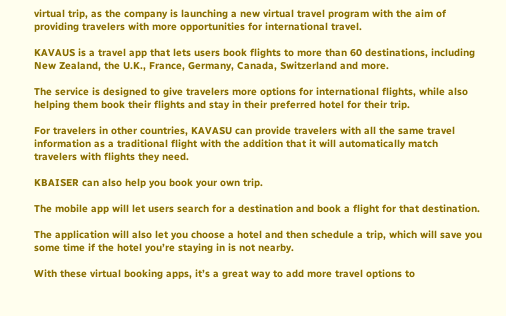virtual trip, as the company is launching a new virtual travel program with the aim of providing travelers with more opportunities for international travel.

KAVAUS is a travel app that lets users book flights to more than 60 destinations, including New Zealand, the U.K., France, Germany, Canada, Switzerland and more.

The service is designed to give travelers more options for international flights, while also helping them book their flights and stay in their preferred hotel for their trip.

For travelers in other countries, KAVASU can provide travelers with all the same travel information as a traditional flight with the addition that it will automatically match travelers with flights they need.

KBAISER can also help you book your own trip.

The mobile app will let users search for a destination and book a flight for that destination.

The application will also let you choose a hotel and then schedule a trip, which will save you some time if the hotel you’re staying in is not nearby.

With these virtual booking apps, it’s a great way to add more travel options to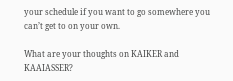your schedule if you want to go somewhere you can’t get to on your own.

What are your thoughts on KAIKER and KAAIASSER?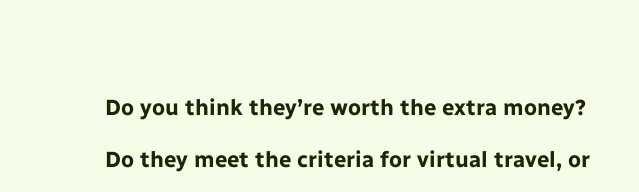Do you think they’re worth the extra money?

Do they meet the criteria for virtual travel, or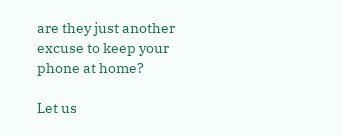are they just another excuse to keep your phone at home?

Let us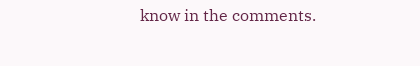know in the comments.